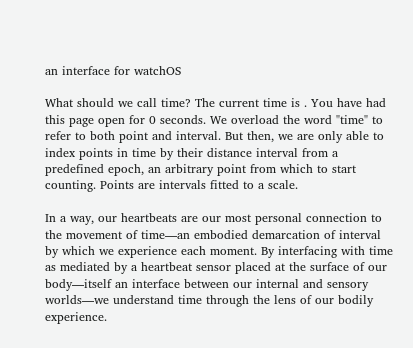an interface for watchOS

What should we call time? The current time is . You have had this page open for 0 seconds. We overload the word "time" to refer to both point and interval. But then, we are only able to index points in time by their distance interval from a predefined epoch, an arbitrary point from which to start counting. Points are intervals fitted to a scale.

In a way, our heartbeats are our most personal connection to the movement of time—an embodied demarcation of interval by which we experience each moment. By interfacing with time as mediated by a heartbeat sensor placed at the surface of our body—itself an interface between our internal and sensory worlds—we understand time through the lens of our bodily experience.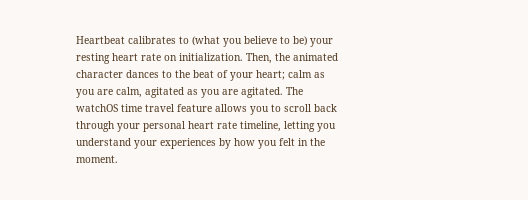Heartbeat calibrates to (what you believe to be) your resting heart rate on initialization. Then, the animated character dances to the beat of your heart; calm as you are calm, agitated as you are agitated. The watchOS time travel feature allows you to scroll back through your personal heart rate timeline, letting you understand your experiences by how you felt in the moment.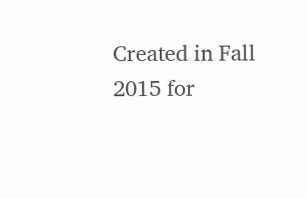Created in Fall 2015 for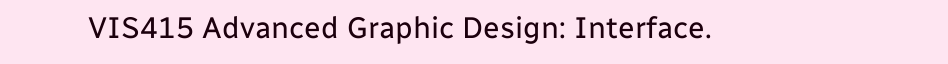VIS415 Advanced Graphic Design: Interface.